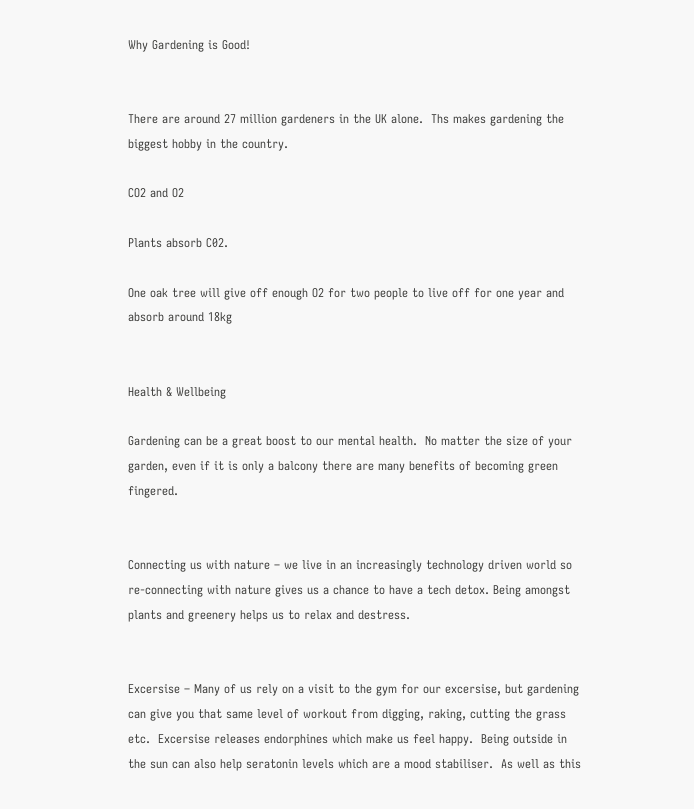Why Gardening is Good!


There are around 27 million gardeners in the UK alone.  Ths makes gardening the biggest hobby in the country.

CO2 and O2

Plants absorb C02.

One oak tree will give off enough O2 for two people to live off for one year and absorb around 18kg


Health & Wellbeing

Gardening can be a great boost to our mental health.  No matter the size of your garden, even if it is only a balcony there are many benefits of becoming green fingered.


Connecting us with nature – we live in an increasingly technology driven world so re-connecting with nature gives us a chance to have a tech detox. Being amongst plants and greenery helps us to relax and destress.


Excersise – Many of us rely on a visit to the gym for our excersise, but gardening can give you that same level of workout from digging, raking, cutting the grass etc.  Excersise releases endorphines which make us feel happy.  Being outside in the sun can also help seratonin levels which are a mood stabiliser.  As well as this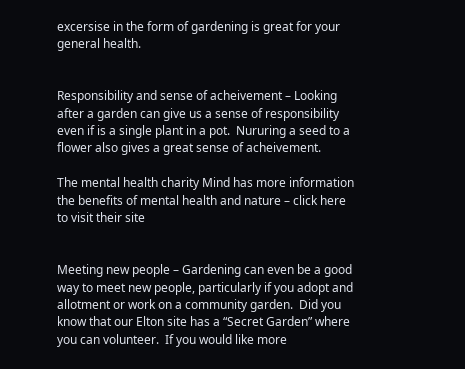excersise in the form of gardening is great for your general health.


Responsibility and sense of acheivement – Looking after a garden can give us a sense of responsibility even if is a single plant in a pot.  Nururing a seed to a flower also gives a great sense of acheivement.

The mental health charity Mind has more information the benefits of mental health and nature – click here to visit their site


Meeting new people – Gardening can even be a good way to meet new people, particularly if you adopt and allotment or work on a community garden.  Did you know that our Elton site has a “Secret Garden” where you can volunteer.  If you would like more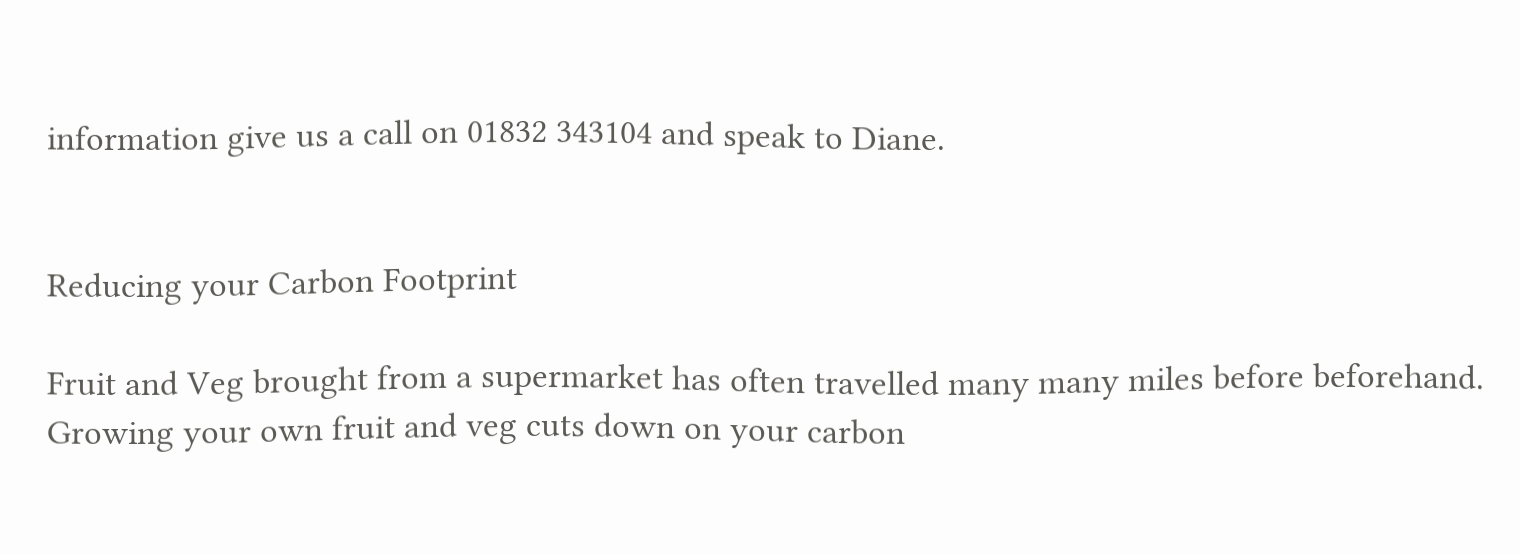information give us a call on 01832 343104 and speak to Diane.


Reducing your Carbon Footprint

Fruit and Veg brought from a supermarket has often travelled many many miles before beforehand. Growing your own fruit and veg cuts down on your carbon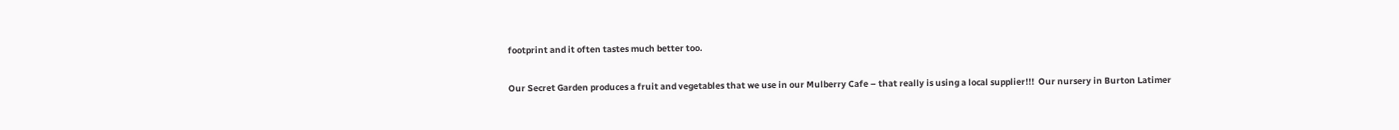footprint and it often tastes much better too.

Our Secret Garden produces a fruit and vegetables that we use in our Mulberry Cafe – that really is using a local supplier!!!  Our nursery in Burton Latimer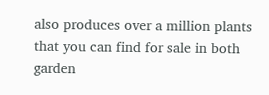also produces over a million plants that you can find for sale in both garden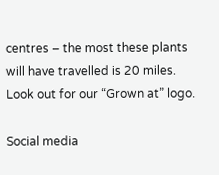centres – the most these plants will have travelled is 20 miles.  Look out for our “Grown at” logo.

Social media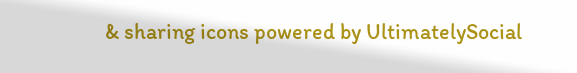& sharing icons powered by UltimatelySocial